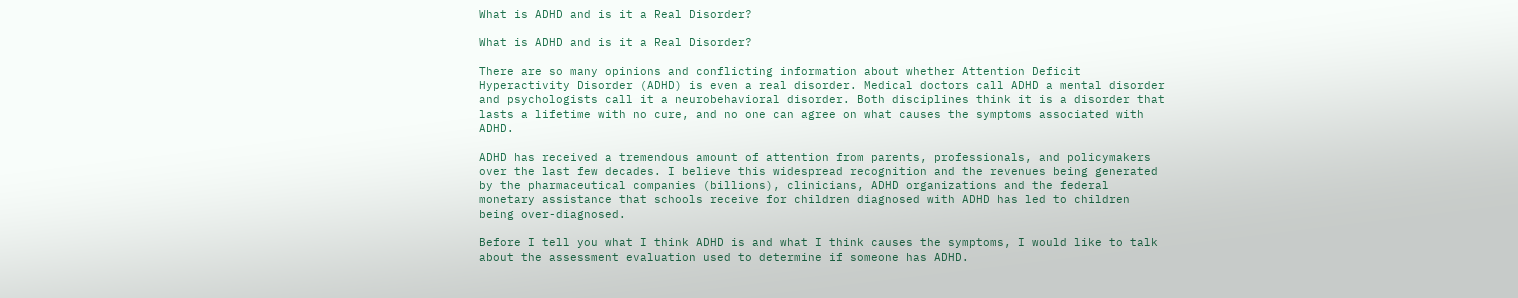What is ADHD and is it a Real Disorder?

What is ADHD and is it a Real Disorder?

There are so many opinions and conflicting information about whether Attention Deficit Hyperactivity Disorder (ADHD) is even a real disorder. Medical doctors call ADHD a mental disorder and psychologists call it a neurobehavioral disorder. Both disciplines think it is a disorder that lasts a lifetime with no cure, and no one can agree on what causes the symptoms associated with ADHD.

ADHD has received a tremendous amount of attention from parents, professionals, and policymakers over the last few decades. I believe this widespread recognition and the revenues being generated by the pharmaceutical companies (billions), clinicians, ADHD organizations and the federal monetary assistance that schools receive for children diagnosed with ADHD has led to children being over-diagnosed.

Before I tell you what I think ADHD is and what I think causes the symptoms, I would like to talk about the assessment evaluation used to determine if someone has ADHD.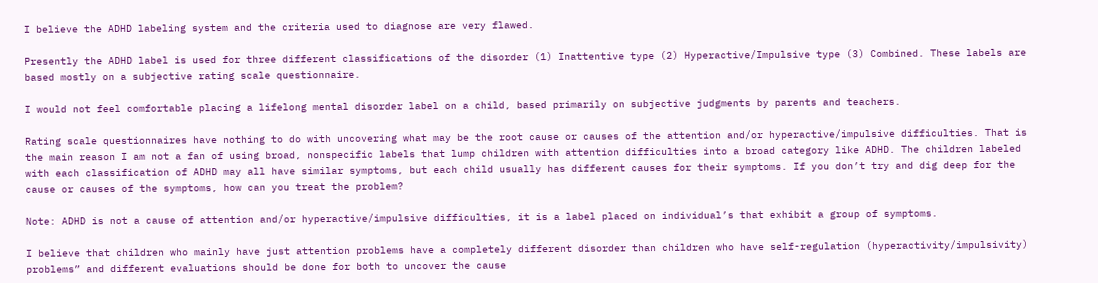I believe the ADHD labeling system and the criteria used to diagnose are very flawed.

Presently the ADHD label is used for three different classifications of the disorder (1) Inattentive type (2) Hyperactive/Impulsive type (3) Combined. These labels are based mostly on a subjective rating scale questionnaire.

I would not feel comfortable placing a lifelong mental disorder label on a child, based primarily on subjective judgments by parents and teachers.

Rating scale questionnaires have nothing to do with uncovering what may be the root cause or causes of the attention and/or hyperactive/impulsive difficulties. That is the main reason I am not a fan of using broad, nonspecific labels that lump children with attention difficulties into a broad category like ADHD. The children labeled with each classification of ADHD may all have similar symptoms, but each child usually has different causes for their symptoms. If you don’t try and dig deep for the cause or causes of the symptoms, how can you treat the problem?

Note: ADHD is not a cause of attention and/or hyperactive/impulsive difficulties, it is a label placed on individual’s that exhibit a group of symptoms.

I believe that children who mainly have just attention problems have a completely different disorder than children who have self-regulation (hyperactivity/impulsivity) problems” and different evaluations should be done for both to uncover the cause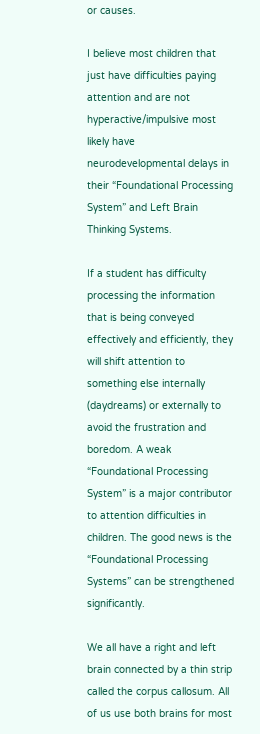or causes.

I believe most children that just have difficulties paying attention and are not hyperactive/impulsive most likely have neurodevelopmental delays in their “Foundational Processing System” and Left Brain Thinking Systems.

If a student has difficulty processing the information that is being conveyed effectively and efficiently, they will shift attention to something else internally (daydreams) or externally to avoid the frustration and boredom. A weak “Foundational Processing System” is a major contributor to attention difficulties in children. The good news is the “Foundational Processing Systems” can be strengthened significantly.

We all have a right and left brain connected by a thin strip called the corpus callosum. All of us use both brains for most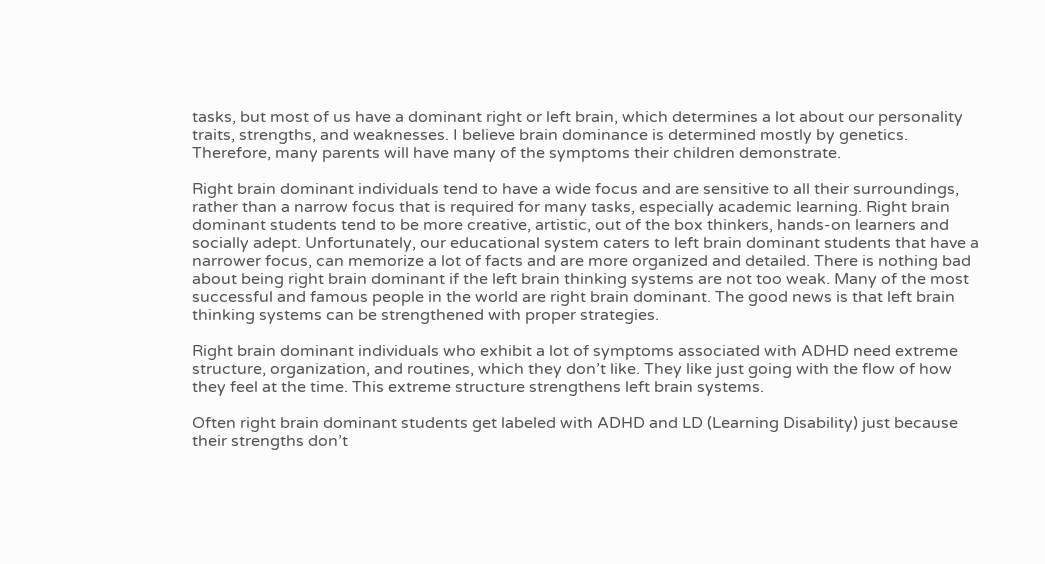tasks, but most of us have a dominant right or left brain, which determines a lot about our personality traits, strengths, and weaknesses. I believe brain dominance is determined mostly by genetics. Therefore, many parents will have many of the symptoms their children demonstrate.

Right brain dominant individuals tend to have a wide focus and are sensitive to all their surroundings, rather than a narrow focus that is required for many tasks, especially academic learning. Right brain dominant students tend to be more creative, artistic, out of the box thinkers, hands-on learners and socially adept. Unfortunately, our educational system caters to left brain dominant students that have a narrower focus, can memorize a lot of facts and are more organized and detailed. There is nothing bad about being right brain dominant if the left brain thinking systems are not too weak. Many of the most successful and famous people in the world are right brain dominant. The good news is that left brain thinking systems can be strengthened with proper strategies.

Right brain dominant individuals who exhibit a lot of symptoms associated with ADHD need extreme structure, organization, and routines, which they don’t like. They like just going with the flow of how they feel at the time. This extreme structure strengthens left brain systems.

Often right brain dominant students get labeled with ADHD and LD (Learning Disability) just because their strengths don’t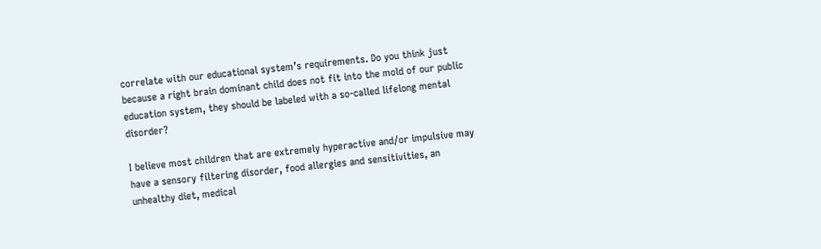correlate with our educational system’s requirements. Do you think just because a right brain dominant child does not fit into the mold of our public education system, they should be labeled with a so-called lifelong mental disorder?

I believe most children that are extremely hyperactive and/or impulsive may have a sensory filtering disorder, food allergies and sensitivities, an unhealthy diet, medical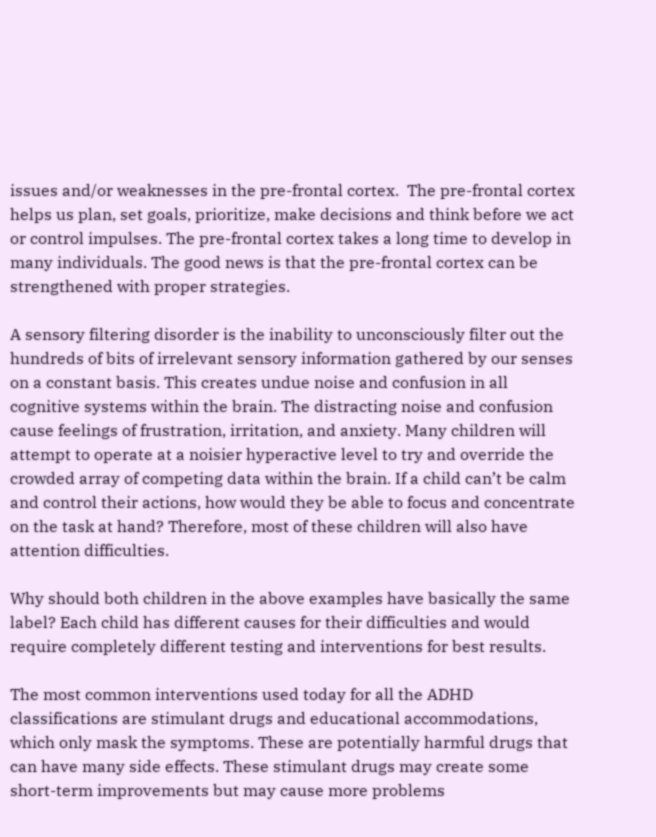issues and/or weaknesses in the pre-frontal cortex.  The pre-frontal cortex helps us plan, set goals, prioritize, make decisions and think before we act or control impulses. The pre-frontal cortex takes a long time to develop in many individuals. The good news is that the pre-frontal cortex can be strengthened with proper strategies.

A sensory filtering disorder is the inability to unconsciously filter out the hundreds of bits of irrelevant sensory information gathered by our senses on a constant basis. This creates undue noise and confusion in all cognitive systems within the brain. The distracting noise and confusion cause feelings of frustration, irritation, and anxiety. Many children will attempt to operate at a noisier hyperactive level to try and override the crowded array of competing data within the brain. If a child can’t be calm and control their actions, how would they be able to focus and concentrate on the task at hand? Therefore, most of these children will also have attention difficulties.

Why should both children in the above examples have basically the same label? Each child has different causes for their difficulties and would require completely different testing and interventions for best results.

The most common interventions used today for all the ADHD classifications are stimulant drugs and educational accommodations, which only mask the symptoms. These are potentially harmful drugs that can have many side effects. These stimulant drugs may create some short-term improvements but may cause more problems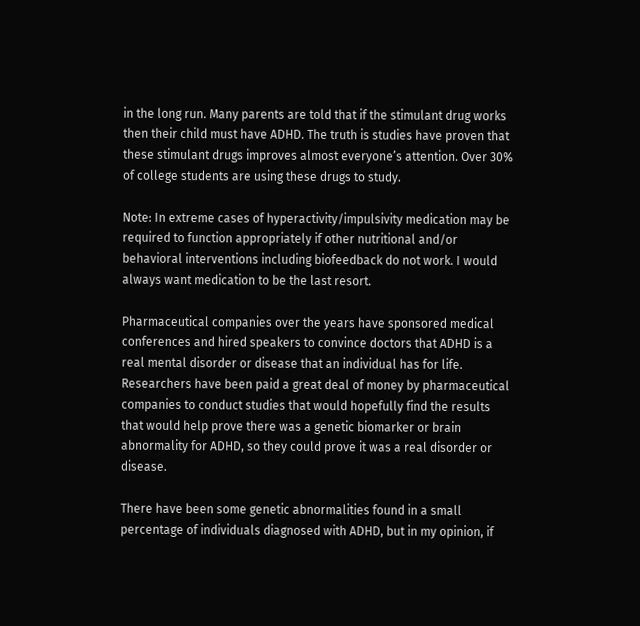in the long run. Many parents are told that if the stimulant drug works then their child must have ADHD. The truth is studies have proven that these stimulant drugs improves almost everyone’s attention. Over 30% of college students are using these drugs to study.

Note: In extreme cases of hyperactivity/impulsivity medication may be required to function appropriately if other nutritional and/or behavioral interventions including biofeedback do not work. I would always want medication to be the last resort.

Pharmaceutical companies over the years have sponsored medical conferences and hired speakers to convince doctors that ADHD is a real mental disorder or disease that an individual has for life.  Researchers have been paid a great deal of money by pharmaceutical companies to conduct studies that would hopefully find the results that would help prove there was a genetic biomarker or brain abnormality for ADHD, so they could prove it was a real disorder or disease.

There have been some genetic abnormalities found in a small percentage of individuals diagnosed with ADHD, but in my opinion, if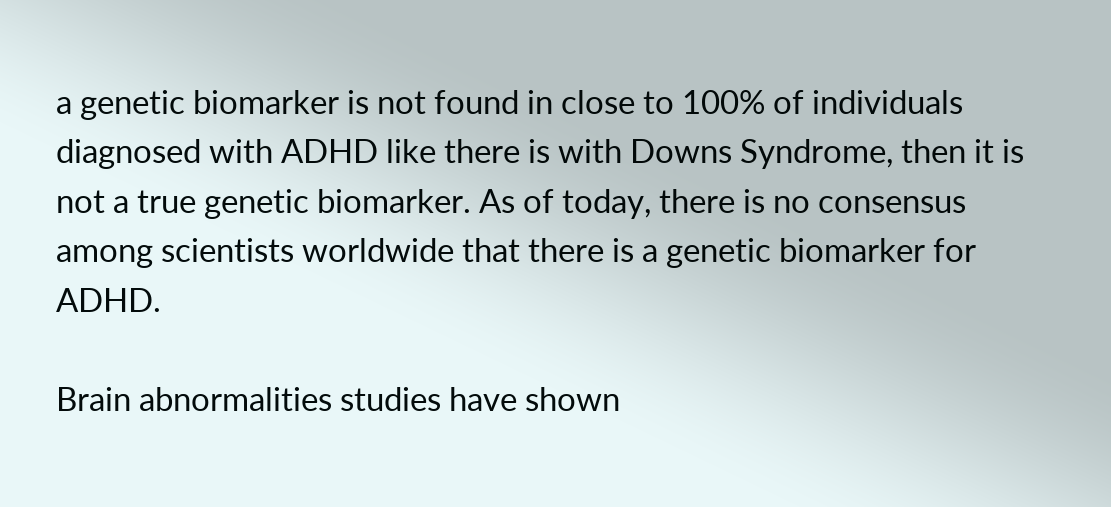a genetic biomarker is not found in close to 100% of individuals diagnosed with ADHD like there is with Downs Syndrome, then it is not a true genetic biomarker. As of today, there is no consensus among scientists worldwide that there is a genetic biomarker for ADHD.

Brain abnormalities studies have shown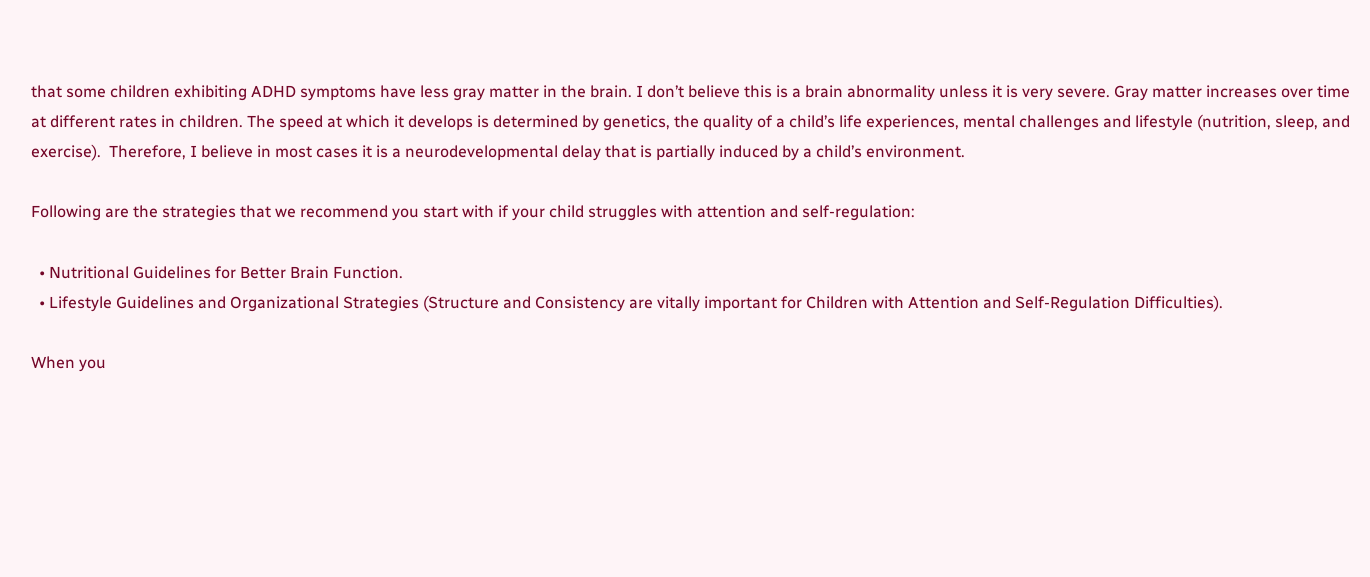that some children exhibiting ADHD symptoms have less gray matter in the brain. I don’t believe this is a brain abnormality unless it is very severe. Gray matter increases over time at different rates in children. The speed at which it develops is determined by genetics, the quality of a child’s life experiences, mental challenges and lifestyle (nutrition, sleep, and exercise).  Therefore, I believe in most cases it is a neurodevelopmental delay that is partially induced by a child’s environment.

Following are the strategies that we recommend you start with if your child struggles with attention and self-regulation:

  • Nutritional Guidelines for Better Brain Function.
  • Lifestyle Guidelines and Organizational Strategies (Structure and Consistency are vitally important for Children with Attention and Self-Regulation Difficulties).

When you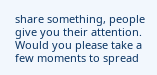share something, people give you their attention. Would you please take a few moments to spread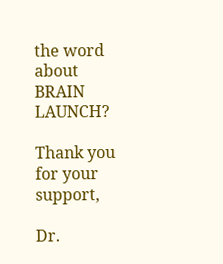the word about BRAIN LAUNCH?

Thank you for your support,

Dr.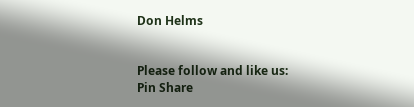Don Helms


Please follow and like us:
Pin Share